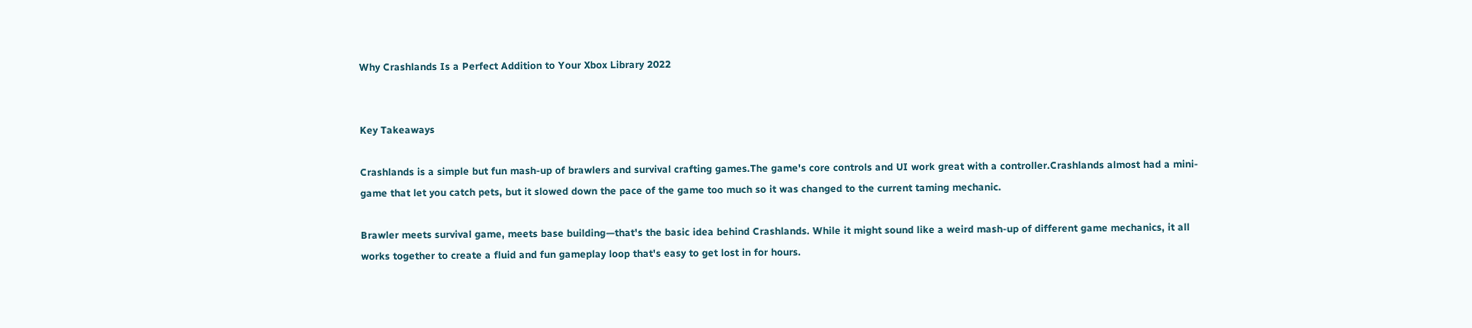Why Crashlands Is a Perfect Addition to Your Xbox Library 2022


Key Takeaways

Crashlands is a simple but fun mash-up of brawlers and survival crafting games.The game's core controls and UI work great with a controller.Crashlands almost had a mini-game that let you catch pets, but it slowed down the pace of the game too much so it was changed to the current taming mechanic.

Brawler meets survival game, meets base building—that's the basic idea behind Crashlands. While it might sound like a weird mash-up of different game mechanics, it all works together to create a fluid and fun gameplay loop that's easy to get lost in for hours.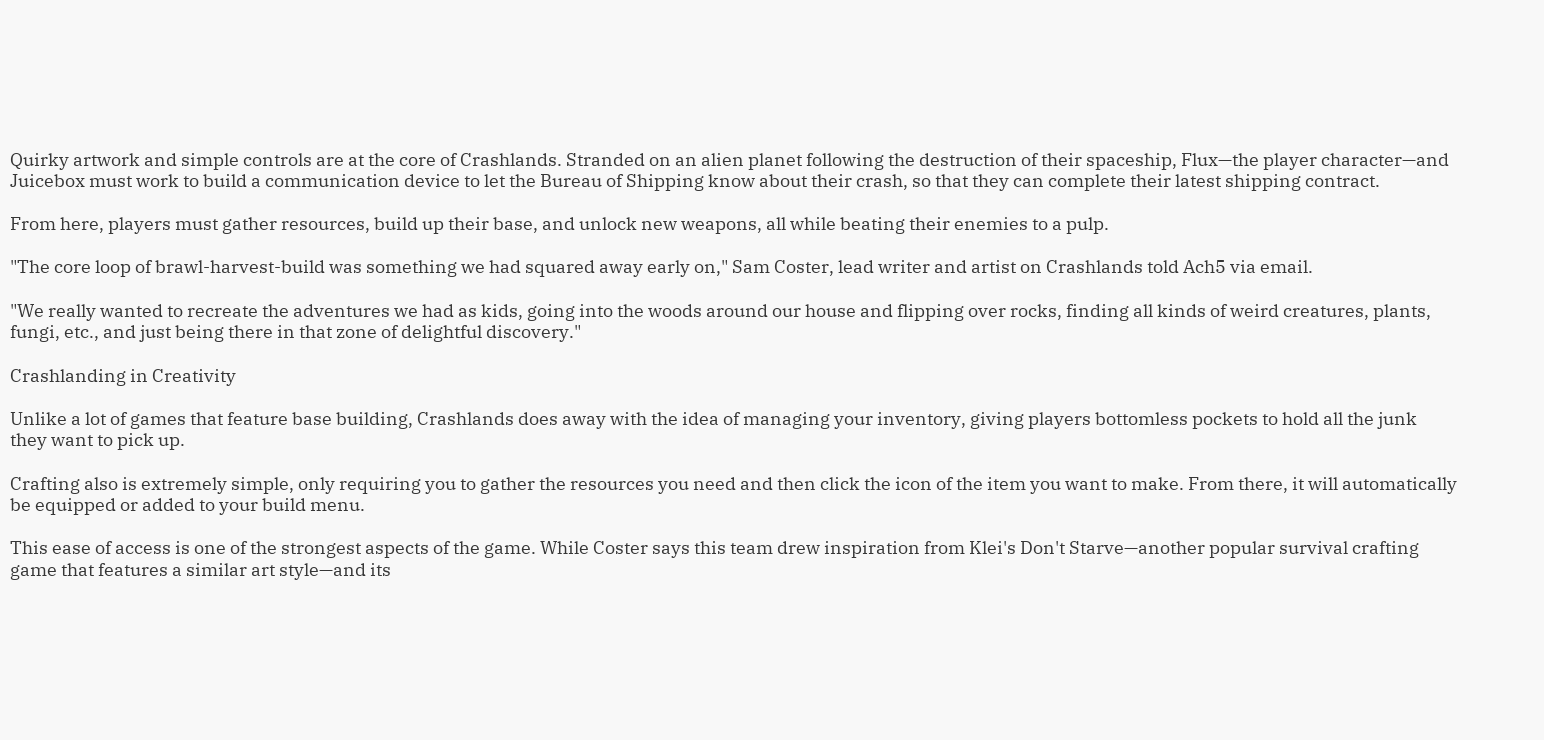Quirky artwork and simple controls are at the core of Crashlands. Stranded on an alien planet following the destruction of their spaceship, Flux—the player character—and Juicebox must work to build a communication device to let the Bureau of Shipping know about their crash, so that they can complete their latest shipping contract.

From here, players must gather resources, build up their base, and unlock new weapons, all while beating their enemies to a pulp.

"The core loop of brawl-harvest-build was something we had squared away early on," Sam Coster, lead writer and artist on Crashlands told Ach5 via email.

"We really wanted to recreate the adventures we had as kids, going into the woods around our house and flipping over rocks, finding all kinds of weird creatures, plants, fungi, etc., and just being there in that zone of delightful discovery."

Crashlanding in Creativity

Unlike a lot of games that feature base building, Crashlands does away with the idea of managing your inventory, giving players bottomless pockets to hold all the junk they want to pick up.

Crafting also is extremely simple, only requiring you to gather the resources you need and then click the icon of the item you want to make. From there, it will automatically be equipped or added to your build menu.

This ease of access is one of the strongest aspects of the game. While Coster says this team drew inspiration from Klei's Don't Starve—another popular survival crafting game that features a similar art style—and its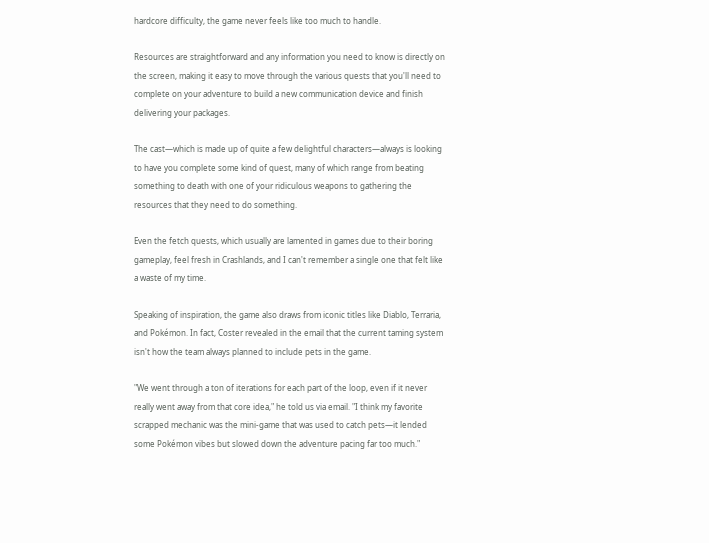hardcore difficulty, the game never feels like too much to handle.

Resources are straightforward and any information you need to know is directly on the screen, making it easy to move through the various quests that you'll need to complete on your adventure to build a new communication device and finish delivering your packages.

The cast—which is made up of quite a few delightful characters—always is looking to have you complete some kind of quest, many of which range from beating something to death with one of your ridiculous weapons to gathering the resources that they need to do something.

Even the fetch quests, which usually are lamented in games due to their boring gameplay, feel fresh in Crashlands, and I can't remember a single one that felt like a waste of my time.

Speaking of inspiration, the game also draws from iconic titles like Diablo, Terraria, and Pokémon. In fact, Coster revealed in the email that the current taming system isn't how the team always planned to include pets in the game.

"We went through a ton of iterations for each part of the loop, even if it never really went away from that core idea," he told us via email. "I think my favorite scrapped mechanic was the mini-game that was used to catch pets—it lended some Pokémon vibes but slowed down the adventure pacing far too much."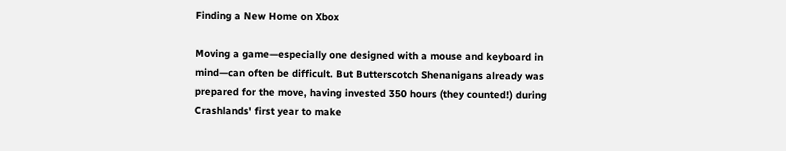Finding a New Home on Xbox

Moving a game—especially one designed with a mouse and keyboard in mind—can often be difficult. But Butterscotch Shenanigans already was prepared for the move, having invested 350 hours (they counted!) during Crashlands' first year to make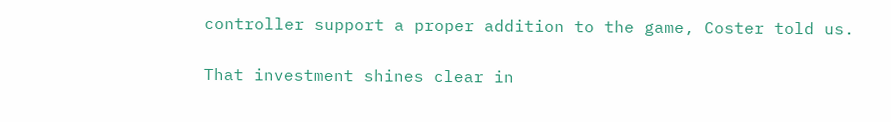controller support a proper addition to the game, Coster told us.

That investment shines clear in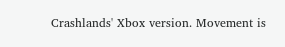Crashlands' Xbox version. Movement is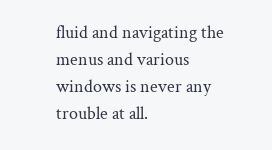fluid and navigating the menus and various windows is never any trouble at all.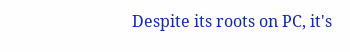Despite its roots on PC, it's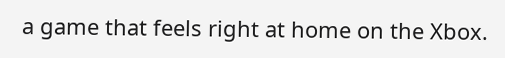a game that feels right at home on the Xbox.